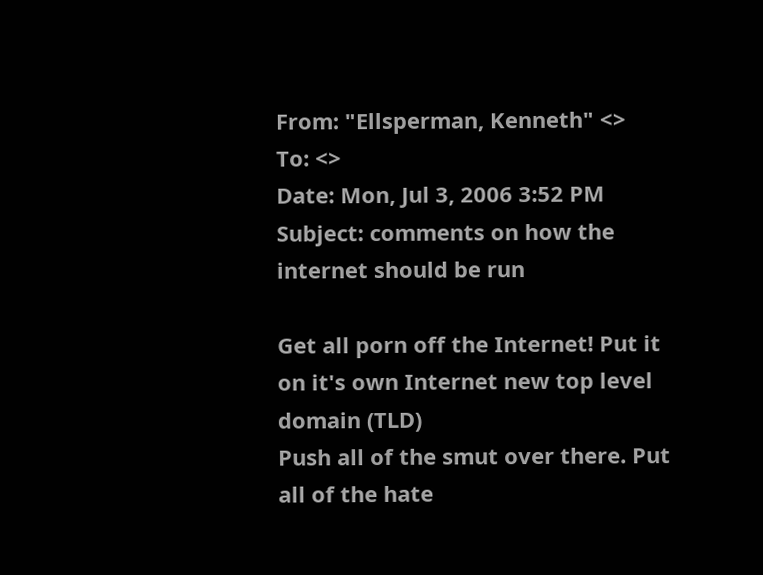From: "Ellsperman, Kenneth" <>
To: <>
Date: Mon, Jul 3, 2006 3:52 PM
Subject: comments on how the internet should be run

Get all porn off the Internet! Put it on it's own Internet new top level domain (TLD)
Push all of the smut over there. Put all of the hate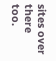sites over there too.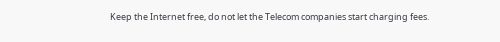Keep the Internet free, do not let the Telecom companies start charging fees.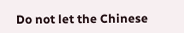Do not let the Chinese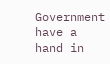Government have a hand in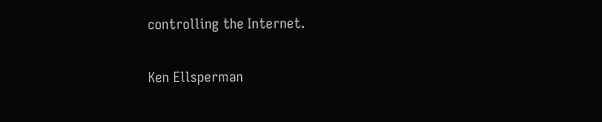controlling the Internet.

Ken Ellsperman